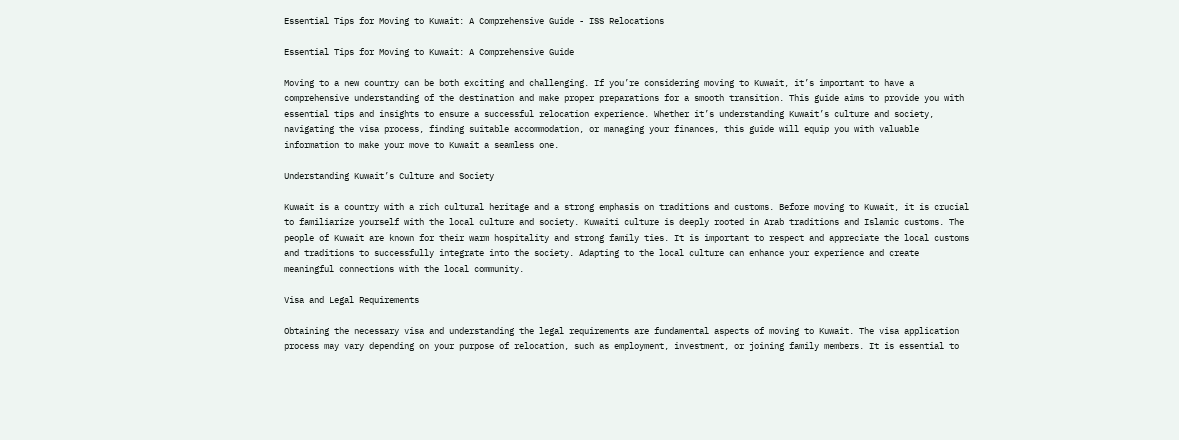Essential Tips for Moving to Kuwait: A Comprehensive Guide - ISS Relocations

Essential Tips for Moving to Kuwait: A Comprehensive Guide

Moving to a new country can be both exciting and challenging. If you’re considering moving to Kuwait, it’s important to have a comprehensive understanding of the destination and make proper preparations for a smooth transition. This guide aims to provide you with essential tips and insights to ensure a successful relocation experience. Whether it’s understanding Kuwait’s culture and society, navigating the visa process, finding suitable accommodation, or managing your finances, this guide will equip you with valuable information to make your move to Kuwait a seamless one.

Understanding Kuwait’s Culture and Society

Kuwait is a country with a rich cultural heritage and a strong emphasis on traditions and customs. Before moving to Kuwait, it is crucial to familiarize yourself with the local culture and society. Kuwaiti culture is deeply rooted in Arab traditions and Islamic customs. The people of Kuwait are known for their warm hospitality and strong family ties. It is important to respect and appreciate the local customs and traditions to successfully integrate into the society. Adapting to the local culture can enhance your experience and create meaningful connections with the local community.

Visa and Legal Requirements

Obtaining the necessary visa and understanding the legal requirements are fundamental aspects of moving to Kuwait. The visa application process may vary depending on your purpose of relocation, such as employment, investment, or joining family members. It is essential to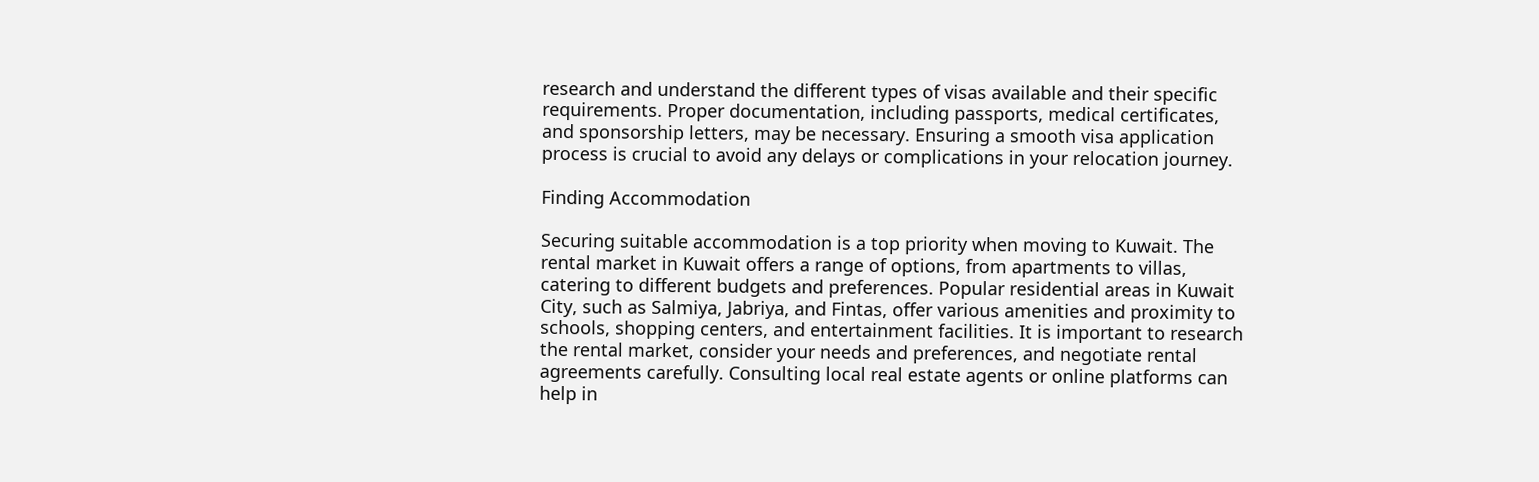research and understand the different types of visas available and their specific requirements. Proper documentation, including passports, medical certificates, and sponsorship letters, may be necessary. Ensuring a smooth visa application process is crucial to avoid any delays or complications in your relocation journey.

Finding Accommodation

Securing suitable accommodation is a top priority when moving to Kuwait. The rental market in Kuwait offers a range of options, from apartments to villas, catering to different budgets and preferences. Popular residential areas in Kuwait City, such as Salmiya, Jabriya, and Fintas, offer various amenities and proximity to schools, shopping centers, and entertainment facilities. It is important to research the rental market, consider your needs and preferences, and negotiate rental agreements carefully. Consulting local real estate agents or online platforms can help in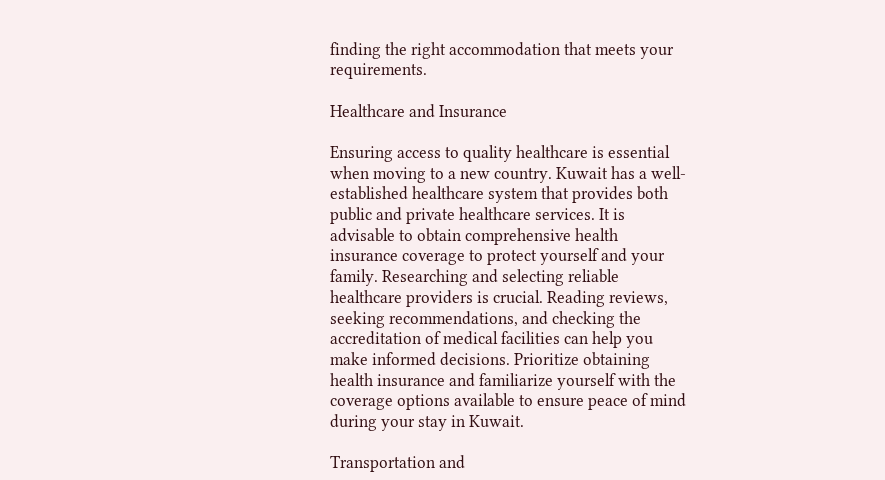finding the right accommodation that meets your requirements.

Healthcare and Insurance

Ensuring access to quality healthcare is essential when moving to a new country. Kuwait has a well-established healthcare system that provides both public and private healthcare services. It is advisable to obtain comprehensive health insurance coverage to protect yourself and your family. Researching and selecting reliable healthcare providers is crucial. Reading reviews, seeking recommendations, and checking the accreditation of medical facilities can help you make informed decisions. Prioritize obtaining health insurance and familiarize yourself with the coverage options available to ensure peace of mind during your stay in Kuwait.

Transportation and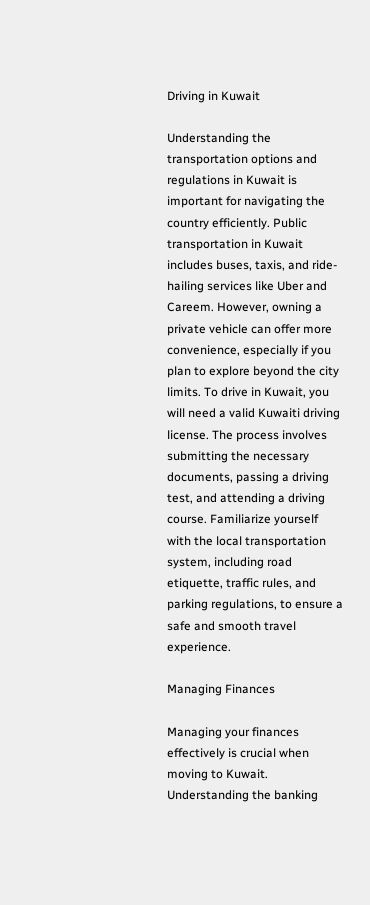Driving in Kuwait

Understanding the transportation options and regulations in Kuwait is important for navigating the country efficiently. Public transportation in Kuwait includes buses, taxis, and ride-hailing services like Uber and Careem. However, owning a private vehicle can offer more convenience, especially if you plan to explore beyond the city limits. To drive in Kuwait, you will need a valid Kuwaiti driving license. The process involves submitting the necessary documents, passing a driving test, and attending a driving course. Familiarize yourself with the local transportation system, including road etiquette, traffic rules, and parking regulations, to ensure a safe and smooth travel experience.

Managing Finances

Managing your finances effectively is crucial when moving to Kuwait. Understanding the banking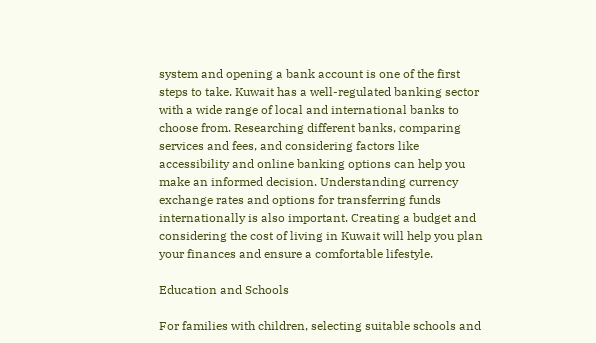system and opening a bank account is one of the first steps to take. Kuwait has a well-regulated banking sector with a wide range of local and international banks to choose from. Researching different banks, comparing services and fees, and considering factors like accessibility and online banking options can help you make an informed decision. Understanding currency exchange rates and options for transferring funds internationally is also important. Creating a budget and considering the cost of living in Kuwait will help you plan your finances and ensure a comfortable lifestyle.

Education and Schools

For families with children, selecting suitable schools and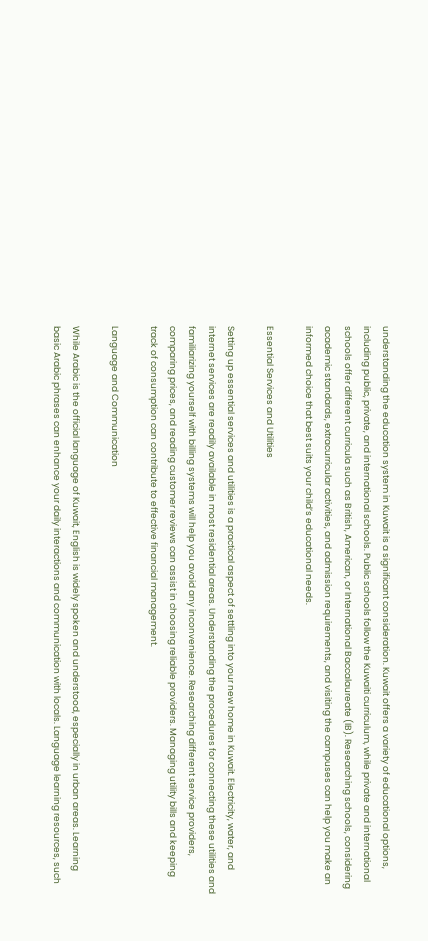understanding the education system in Kuwait is a significant consideration. Kuwait offers a variety of educational options, including public, private, and international schools. Public schools follow the Kuwaiti curriculum, while private and international schools offer different curricula such as British, American, or International Baccalaureate (IB). Researching schools, considering academic standards, extracurricular activities, and admission requirements, and visiting the campuses can help you make an informed choice that best suits your child’s educational needs.

Essential Services and Utilities

Setting up essential services and utilities is a practical aspect of settling into your new home in Kuwait. Electricity, water, and internet services are readily available in most residential areas. Understanding the procedures for connecting these utilities and familiarizing yourself with billing systems will help you avoid any inconvenience. Researching different service providers, comparing prices, and reading customer reviews can assist in choosing reliable providers. Managing utility bills and keeping track of consumption can contribute to effective financial management.

Language and Communication

While Arabic is the official language of Kuwait, English is widely spoken and understood, especially in urban areas. Learning basic Arabic phrases can enhance your daily interactions and communication with locals. Language learning resources, such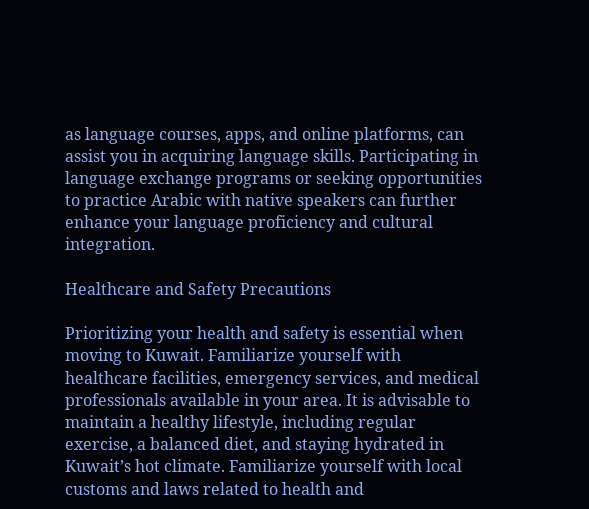as language courses, apps, and online platforms, can assist you in acquiring language skills. Participating in language exchange programs or seeking opportunities to practice Arabic with native speakers can further enhance your language proficiency and cultural integration.

Healthcare and Safety Precautions

Prioritizing your health and safety is essential when moving to Kuwait. Familiarize yourself with healthcare facilities, emergency services, and medical professionals available in your area. It is advisable to maintain a healthy lifestyle, including regular exercise, a balanced diet, and staying hydrated in Kuwait’s hot climate. Familiarize yourself with local customs and laws related to health and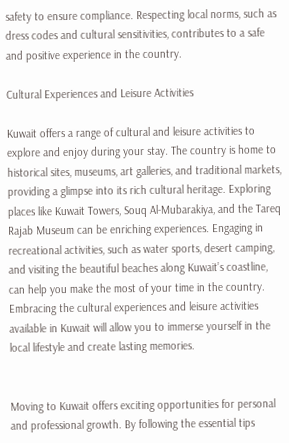safety to ensure compliance. Respecting local norms, such as dress codes and cultural sensitivities, contributes to a safe and positive experience in the country.

Cultural Experiences and Leisure Activities

Kuwait offers a range of cultural and leisure activities to explore and enjoy during your stay. The country is home to historical sites, museums, art galleries, and traditional markets, providing a glimpse into its rich cultural heritage. Exploring places like Kuwait Towers, Souq Al-Mubarakiya, and the Tareq Rajab Museum can be enriching experiences. Engaging in recreational activities, such as water sports, desert camping, and visiting the beautiful beaches along Kuwait’s coastline, can help you make the most of your time in the country. Embracing the cultural experiences and leisure activities available in Kuwait will allow you to immerse yourself in the local lifestyle and create lasting memories.


Moving to Kuwait offers exciting opportunities for personal and professional growth. By following the essential tips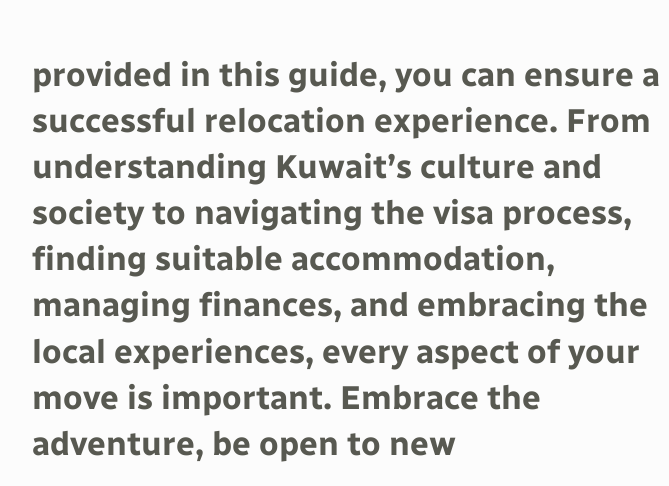provided in this guide, you can ensure a successful relocation experience. From understanding Kuwait’s culture and society to navigating the visa process, finding suitable accommodation, managing finances, and embracing the local experiences, every aspect of your move is important. Embrace the adventure, be open to new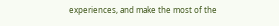experiences, and make the most of the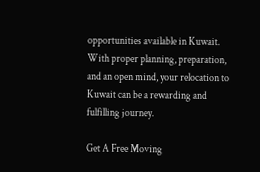opportunities available in Kuwait. With proper planning, preparation, and an open mind, your relocation to Kuwait can be a rewarding and fulfilling journey.

Get A Free Moving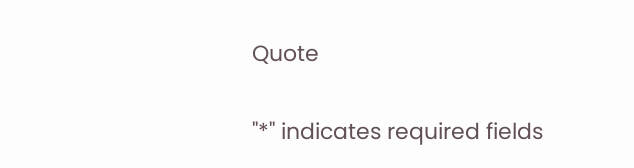Quote

"*" indicates required fields